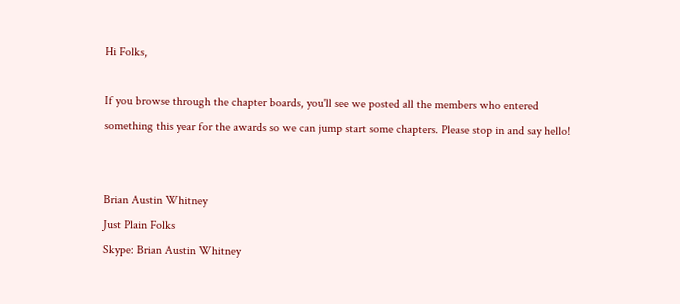Hi Folks,

If you browse through the chapter boards, you'll see we posted all the members who entered something this year for the awards so we can jump start some chapters. Please stop in and say hello!


Brian Austin Whitney
Just Plain Folks
Skype: Brian Austin Whitney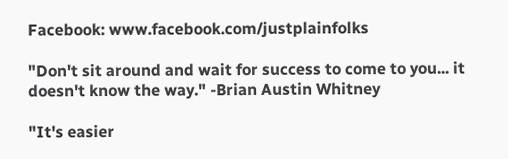Facebook: www.facebook.com/justplainfolks

"Don't sit around and wait for success to come to you... it doesn't know the way." -Brian Austin Whitney

"It's easier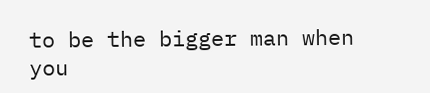to be the bigger man when you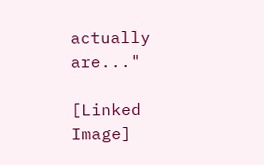actually are..."

[Linked Image]